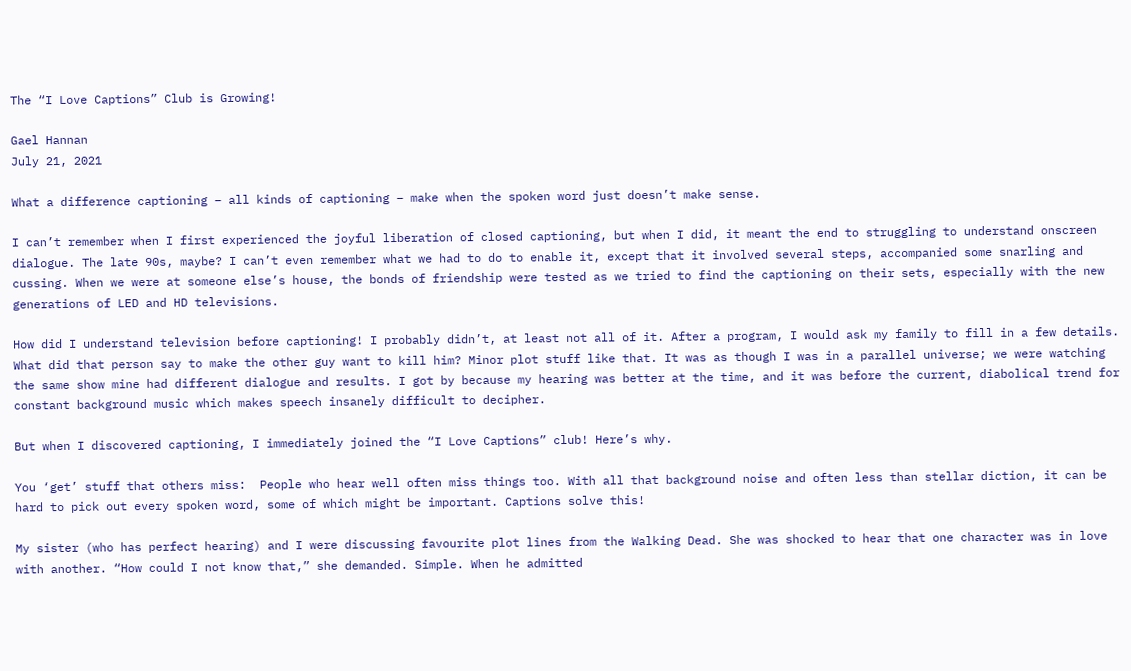The “I Love Captions” Club is Growing!

Gael Hannan
July 21, 2021

What a difference captioning – all kinds of captioning – make when the spoken word just doesn’t make sense.

I can’t remember when I first experienced the joyful liberation of closed captioning, but when I did, it meant the end to struggling to understand onscreen dialogue. The late 90s, maybe? I can’t even remember what we had to do to enable it, except that it involved several steps, accompanied some snarling and cussing. When we were at someone else’s house, the bonds of friendship were tested as we tried to find the captioning on their sets, especially with the new generations of LED and HD televisions.

How did I understand television before captioning! I probably didn’t, at least not all of it. After a program, I would ask my family to fill in a few details. What did that person say to make the other guy want to kill him? Minor plot stuff like that. It was as though I was in a parallel universe; we were watching the same show mine had different dialogue and results. I got by because my hearing was better at the time, and it was before the current, diabolical trend for constant background music which makes speech insanely difficult to decipher.

But when I discovered captioning, I immediately joined the “I Love Captions” club! Here’s why.

You ‘get’ stuff that others miss:  People who hear well often miss things too. With all that background noise and often less than stellar diction, it can be hard to pick out every spoken word, some of which might be important. Captions solve this!

My sister (who has perfect hearing) and I were discussing favourite plot lines from the Walking Dead. She was shocked to hear that one character was in love with another. “How could I not know that,” she demanded. Simple. When he admitted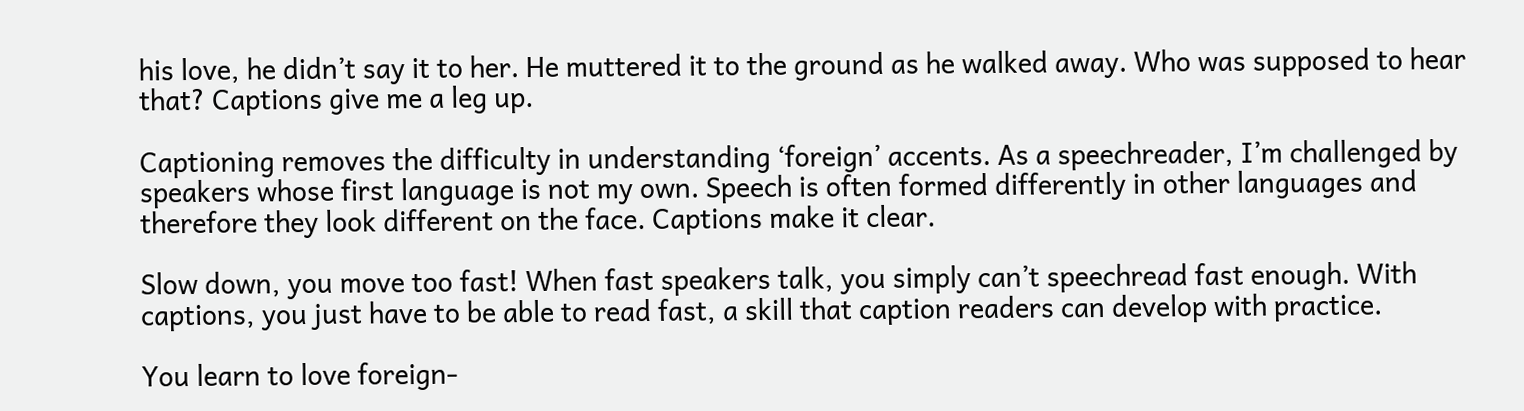his love, he didn’t say it to her. He muttered it to the ground as he walked away. Who was supposed to hear that? Captions give me a leg up.

Captioning removes the difficulty in understanding ‘foreign’ accents. As a speechreader, I’m challenged by speakers whose first language is not my own. Speech is often formed differently in other languages and therefore they look different on the face. Captions make it clear.

Slow down, you move too fast! When fast speakers talk, you simply can’t speechread fast enough. With captions, you just have to be able to read fast, a skill that caption readers can develop with practice.

You learn to love foreign-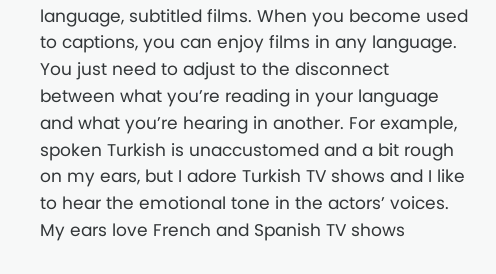language, subtitled films. When you become used to captions, you can enjoy films in any language. You just need to adjust to the disconnect between what you’re reading in your language and what you’re hearing in another. For example, spoken Turkish is unaccustomed and a bit rough on my ears, but I adore Turkish TV shows and I like to hear the emotional tone in the actors’ voices. My ears love French and Spanish TV shows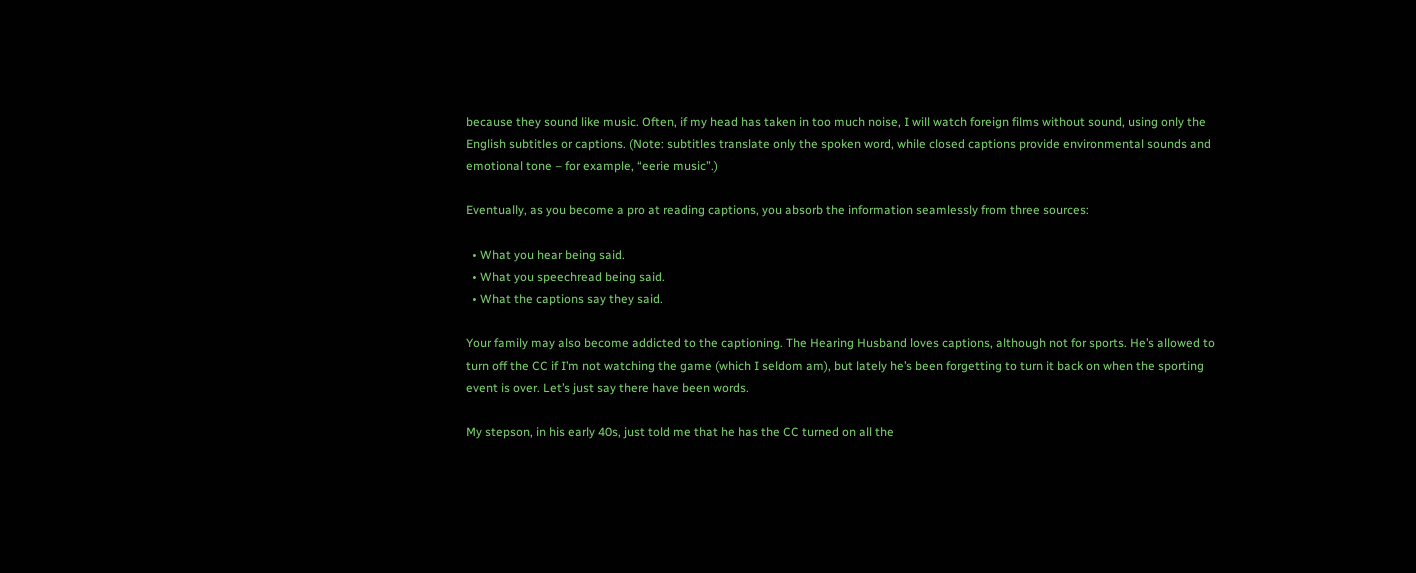because they sound like music. Often, if my head has taken in too much noise, I will watch foreign films without sound, using only the English subtitles or captions. (Note: subtitles translate only the spoken word, while closed captions provide environmental sounds and emotional tone – for example, “eerie music”.)

Eventually, as you become a pro at reading captions, you absorb the information seamlessly from three sources:

  • What you hear being said.
  • What you speechread being said.
  • What the captions say they said.

Your family may also become addicted to the captioning. The Hearing Husband loves captions, although not for sports. He’s allowed to turn off the CC if I’m not watching the game (which I seldom am), but lately he’s been forgetting to turn it back on when the sporting event is over. Let’s just say there have been words.

My stepson, in his early 40s, just told me that he has the CC turned on all the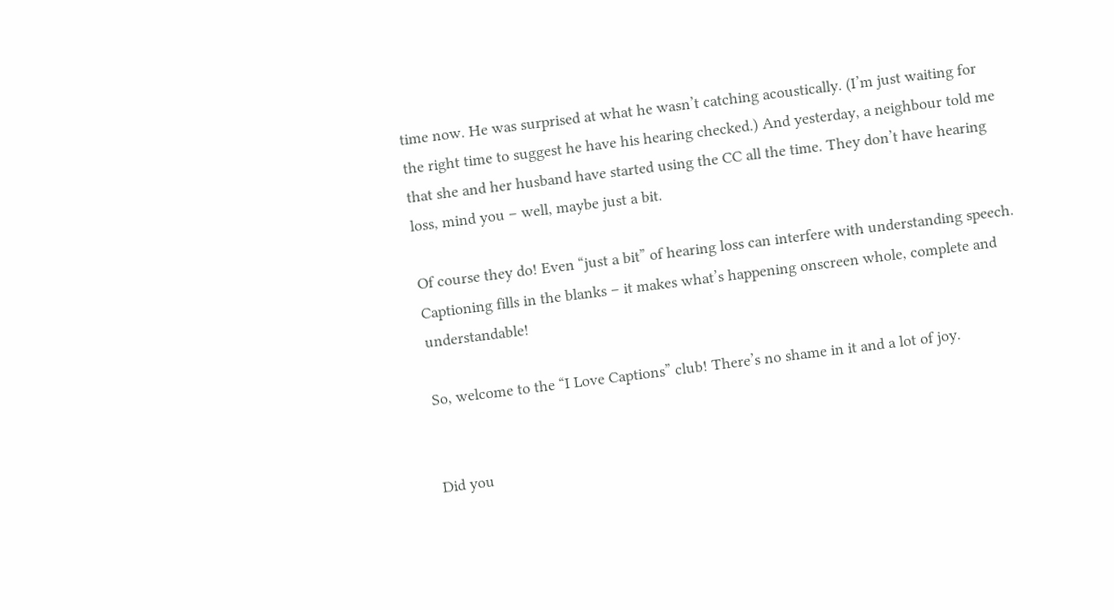time now. He was surprised at what he wasn’t catching acoustically. (I’m just waiting for the right time to suggest he have his hearing checked.) And yesterday, a neighbour told me that she and her husband have started using the CC all the time. They don’t have hearing loss, mind you – well, maybe just a bit.

Of course they do! Even “just a bit” of hearing loss can interfere with understanding speech. Captioning fills in the blanks – it makes what’s happening onscreen whole, complete and understandable!

So, welcome to the “I Love Captions” club! There’s no shame in it and a lot of joy.


Did you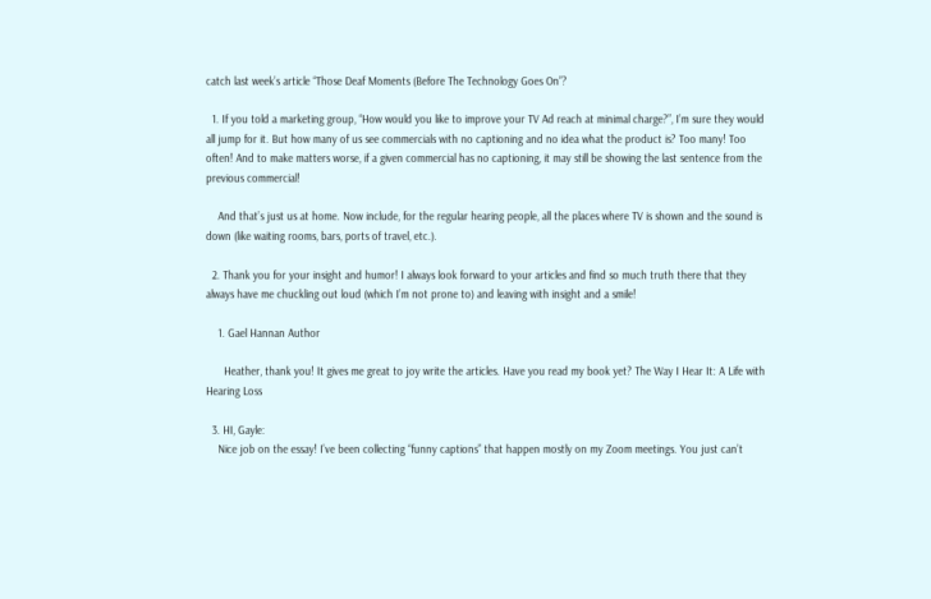catch last week’s article “Those Deaf Moments (Before The Technology Goes On”?

  1. If you told a marketing group, “How would you like to improve your TV Ad reach at minimal charge?”, I’m sure they would all jump for it. But how many of us see commercials with no captioning and no idea what the product is? Too many! Too often! And to make matters worse, if a given commercial has no captioning, it may still be showing the last sentence from the previous commercial!

    And that’s just us at home. Now include, for the regular hearing people, all the places where TV is shown and the sound is down (like waiting rooms, bars, ports of travel, etc.).

  2. Thank you for your insight and humor! I always look forward to your articles and find so much truth there that they always have me chuckling out loud (which I’m not prone to) and leaving with insight and a smile!

    1. Gael Hannan Author

      Heather, thank you! It gives me great to joy write the articles. Have you read my book yet? The Way I Hear It: A Life with Hearing Loss

  3. HI, Gayle:
    Nice job on the essay! I’ve been collecting “funny captions” that happen mostly on my Zoom meetings. You just can’t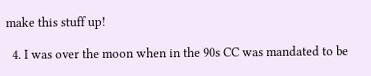make this stuff up!

  4. I was over the moon when in the 90s CC was mandated to be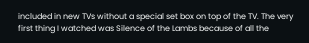included in new TVs without a special set box on top of the TV. The very first thing I watched was Silence of the Lambs because of all the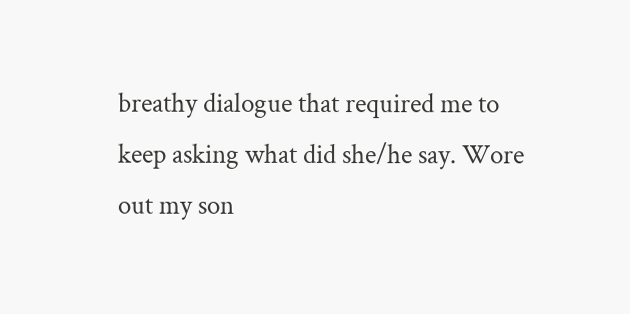breathy dialogue that required me to keep asking what did she/he say. Wore out my son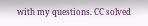with my questions. CC solved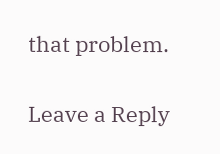that problem.

Leave a Reply